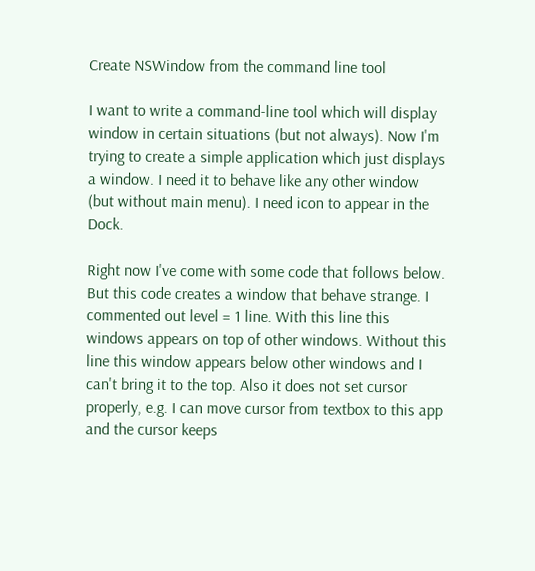Create NSWindow from the command line tool

I want to write a command-line tool which will display window in certain situations (but not always). Now I'm trying to create a simple application which just displays a window. I need it to behave like any other window (but without main menu). I need icon to appear in the Dock.

Right now I've come with some code that follows below. But this code creates a window that behave strange. I commented out level = 1 line. With this line this windows appears on top of other windows. Without this line this window appears below other windows and I can't bring it to the top. Also it does not set cursor properly, e.g. I can move cursor from textbox to this app and the cursor keeps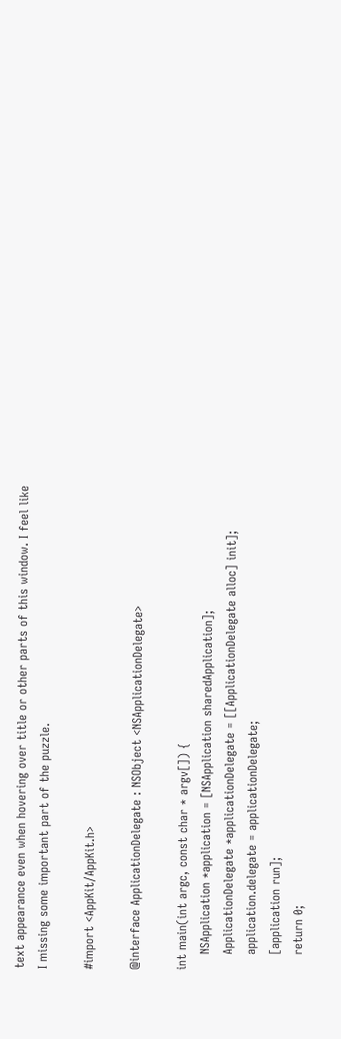text appearance even when hovering over title or other parts of this window. I feel like I missing some important part of the puzzle.

#import <AppKit/AppKit.h>

@interface ApplicationDelegate : NSObject <NSApplicationDelegate>

int main(int argc, const char * argv[]) {
    NSApplication *application = [NSApplication sharedApplication];
    ApplicationDelegate *applicationDelegate = [[ApplicationDelegate alloc] init];
    application.delegate = applicationDelegate;
    [application run];
    return 0;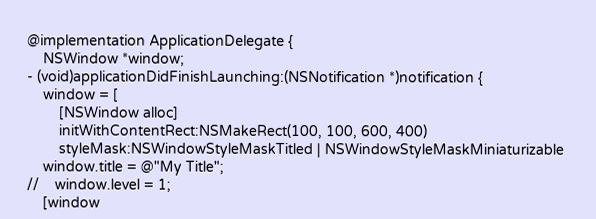@implementation ApplicationDelegate {
    NSWindow *window;
- (void)applicationDidFinishLaunching:(NSNotification *)notification {
    window = [
        [NSWindow alloc]
        initWithContentRect:NSMakeRect(100, 100, 600, 400)
        styleMask:NSWindowStyleMaskTitled | NSWindowStyleMaskMiniaturizable
    window.title = @"My Title";
//    window.level = 1;
    [window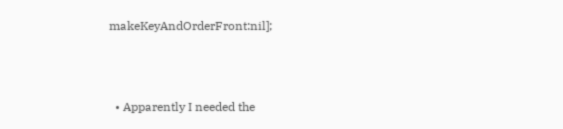makeKeyAndOrderFront:nil];



  • Apparently I needed the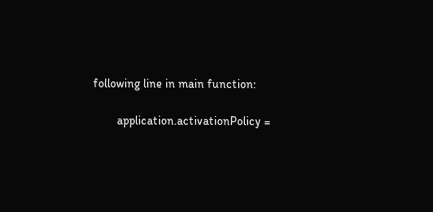following line in main function:

        application.activationPolicy =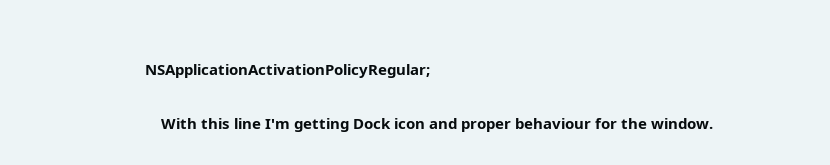NSApplicationActivationPolicyRegular;

    With this line I'm getting Dock icon and proper behaviour for the window.